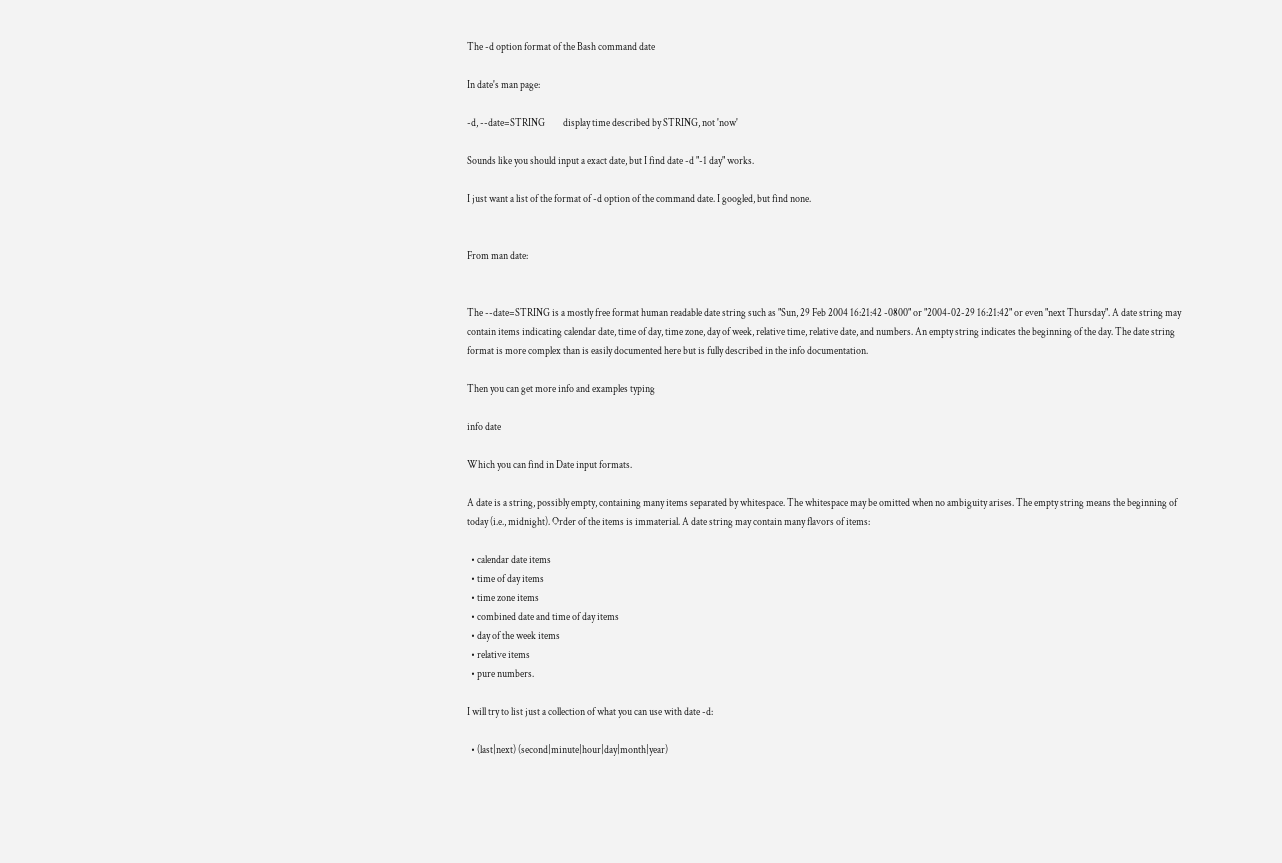The -d option format of the Bash command date

In date's man page:

-d, --date=STRING         display time described by STRING, not 'now'

Sounds like you should input a exact date, but I find date -d "-1 day" works.

I just want a list of the format of -d option of the command date. I googled, but find none.


From man date:


The --date=STRING is a mostly free format human readable date string such as "Sun, 29 Feb 2004 16:21:42 -0800" or "2004-02-29 16:21:42" or even "next Thursday". A date string may contain items indicating calendar date, time of day, time zone, day of week, relative time, relative date, and numbers. An empty string indicates the beginning of the day. The date string format is more complex than is easily documented here but is fully described in the info documentation.

Then you can get more info and examples typing

info date

Which you can find in Date input formats.

A date is a string, possibly empty, containing many items separated by whitespace. The whitespace may be omitted when no ambiguity arises. The empty string means the beginning of today (i.e., midnight). Order of the items is immaterial. A date string may contain many flavors of items:

  • calendar date items
  • time of day items
  • time zone items
  • combined date and time of day items
  • day of the week items
  • relative items
  • pure numbers.

I will try to list just a collection of what you can use with date -d:

  • (last|next) (second|minute|hour|day|month|year)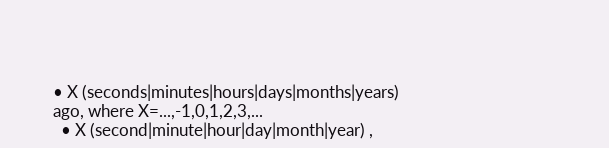• X (seconds|minutes|hours|days|months|years) ago, where X=...,-1,0,1,2,3,...
  • X (second|minute|hour|day|month|year) ,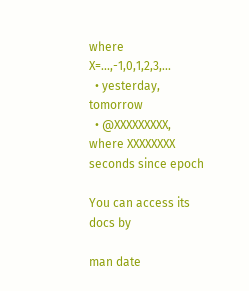where X=...,-1,0,1,2,3,...
  • yesterday, tomorrow
  • @XXXXXXXXX, where XXXXXXXX seconds since epoch

You can access its docs by

man date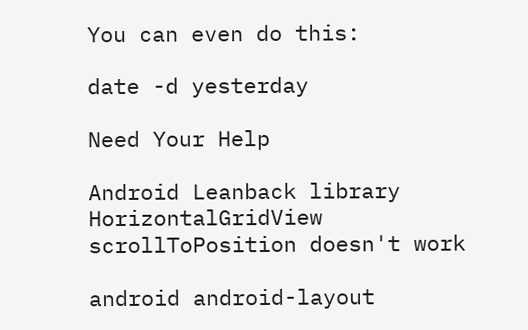You can even do this:

date -d yesterday

Need Your Help

Android Leanback library HorizontalGridView scrollToPosition doesn't work

android android-layout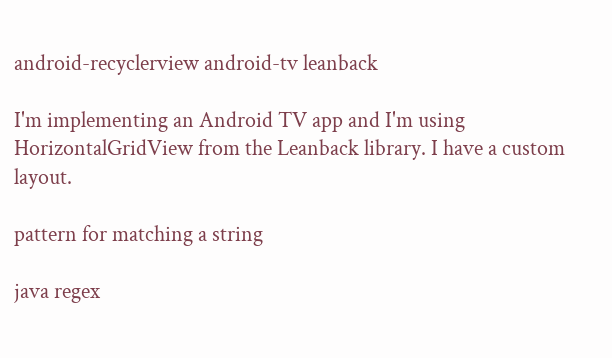android-recyclerview android-tv leanback

I'm implementing an Android TV app and I'm using HorizontalGridView from the Leanback library. I have a custom layout.

pattern for matching a string

java regex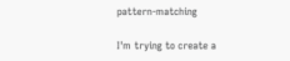pattern-matching

I'm trying to create a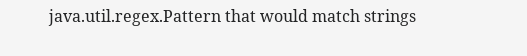java.util.regex.Pattern that would match strings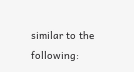similar to the following: